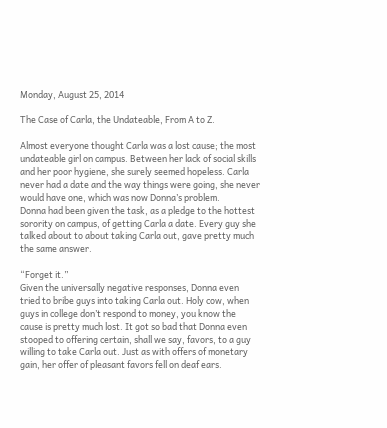Monday, August 25, 2014

The Case of Carla, the Undateable, From A to Z.

Almost everyone thought Carla was a lost cause; the most undateable girl on campus. Between her lack of social skills and her poor hygiene, she surely seemed hopeless. Carla never had a date and the way things were going, she never would have one, which was now Donna’s problem.
Donna had been given the task, as a pledge to the hottest sorority on campus, of getting Carla a date. Every guy she talked about to about taking Carla out, gave pretty much the same answer.

“Forget it.”
Given the universally negative responses, Donna even tried to bribe guys into taking Carla out. Holy cow, when guys in college don’t respond to money, you know the cause is pretty much lost. It got so bad that Donna even stooped to offering certain, shall we say, favors, to a guy willing to take Carla out. Just as with offers of monetary gain, her offer of pleasant favors fell on deaf ears.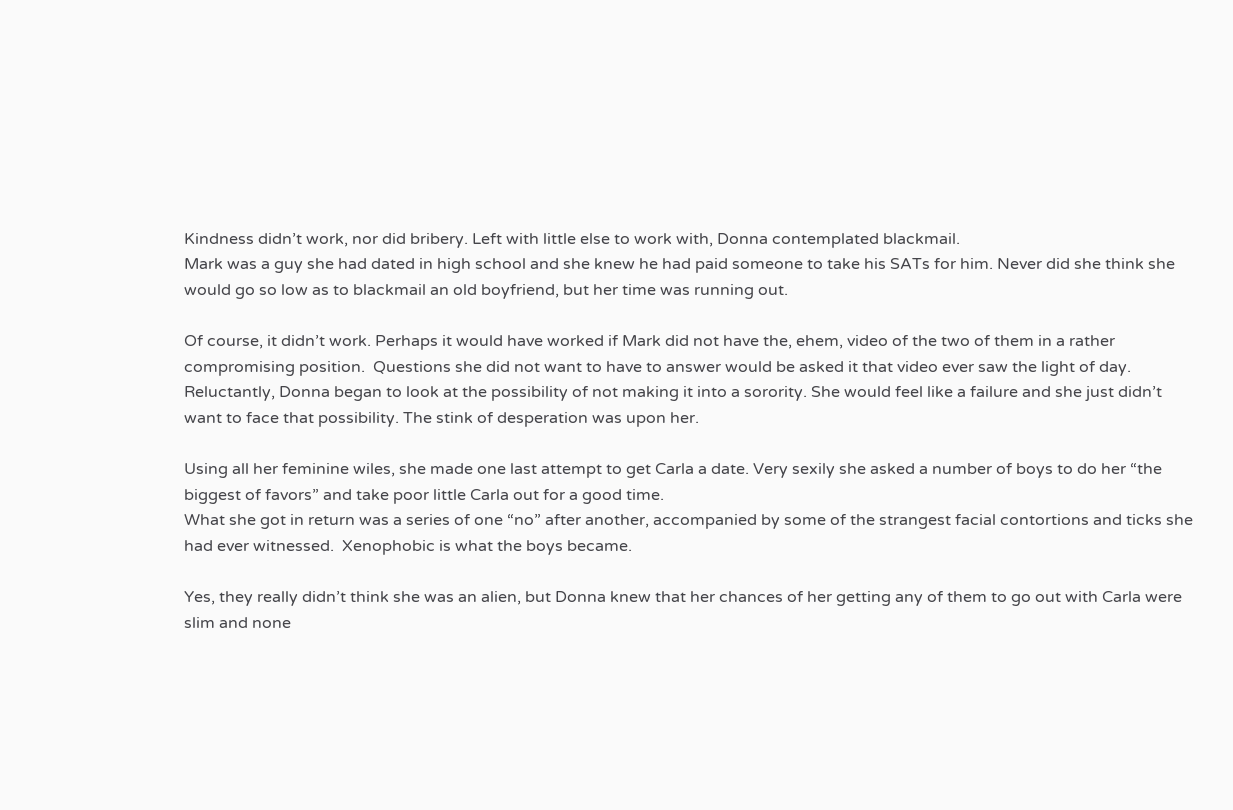Kindness didn’t work, nor did bribery. Left with little else to work with, Donna contemplated blackmail.
Mark was a guy she had dated in high school and she knew he had paid someone to take his SATs for him. Never did she think she would go so low as to blackmail an old boyfriend, but her time was running out.

Of course, it didn’t work. Perhaps it would have worked if Mark did not have the, ehem, video of the two of them in a rather compromising position.  Questions she did not want to have to answer would be asked it that video ever saw the light of day.
Reluctantly, Donna began to look at the possibility of not making it into a sorority. She would feel like a failure and she just didn’t want to face that possibility. The stink of desperation was upon her.

Using all her feminine wiles, she made one last attempt to get Carla a date. Very sexily she asked a number of boys to do her “the biggest of favors” and take poor little Carla out for a good time.
What she got in return was a series of one “no” after another, accompanied by some of the strangest facial contortions and ticks she had ever witnessed.  Xenophobic is what the boys became.

Yes, they really didn’t think she was an alien, but Donna knew that her chances of her getting any of them to go out with Carla were slim and none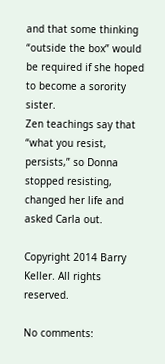and that some thinking “outside the box” would be required if she hoped to become a sorority sister.
Zen teachings say that “what you resist, persists,” so Donna stopped resisting, changed her life and asked Carla out.

Copyright 2014 Barry Keller. All rights reserved.

No comments: